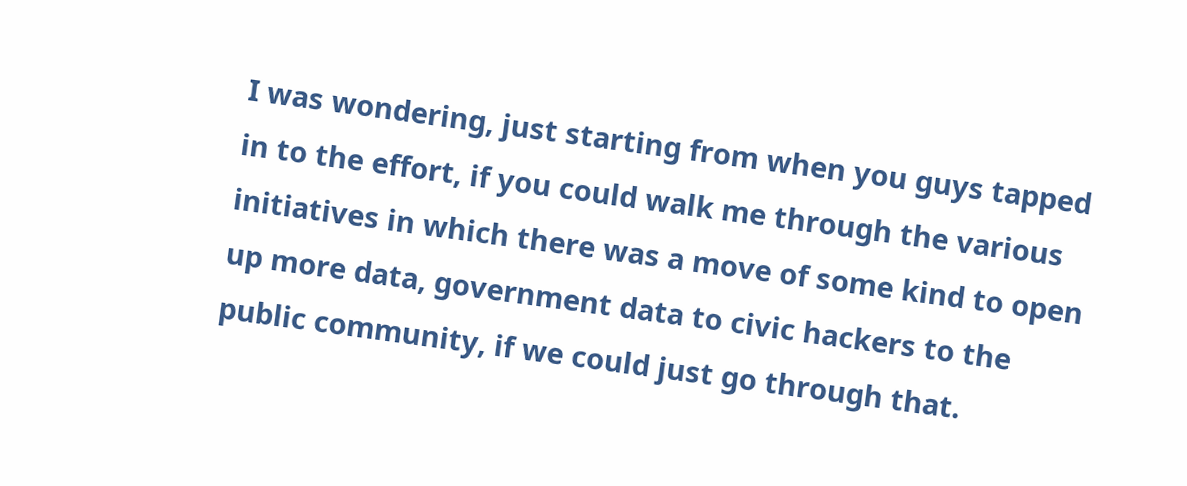I was wondering, just starting from when you guys tapped in to the effort, if you could walk me through the various initiatives in which there was a move of some kind to open up more data, government data to civic hackers to the public community, if we could just go through that.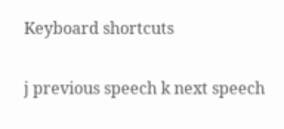Keyboard shortcuts

j previous speech k next speech